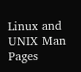Linux and UNIX Man Pages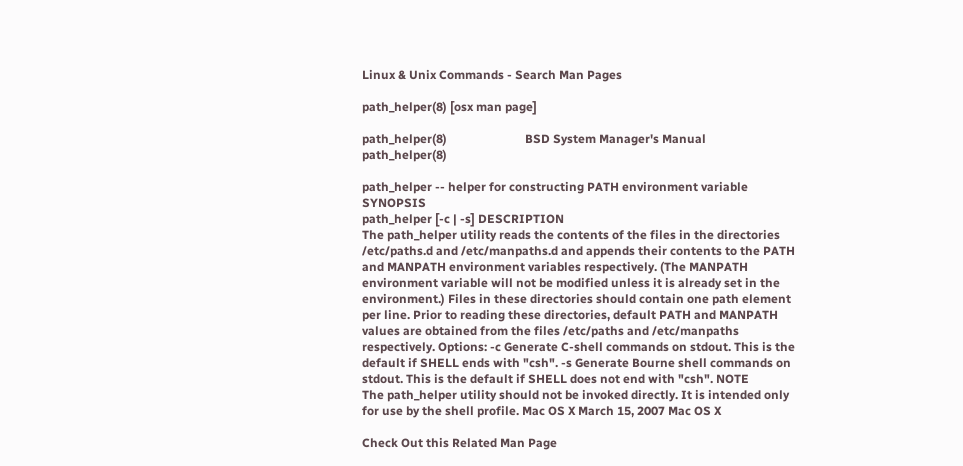Linux & Unix Commands - Search Man Pages

path_helper(8) [osx man page]

path_helper(8)                          BSD System Manager's Manual                         path_helper(8)

path_helper -- helper for constructing PATH environment variable SYNOPSIS
path_helper [-c | -s] DESCRIPTION
The path_helper utility reads the contents of the files in the directories /etc/paths.d and /etc/manpaths.d and appends their contents to the PATH and MANPATH environment variables respectively. (The MANPATH environment variable will not be modified unless it is already set in the environment.) Files in these directories should contain one path element per line. Prior to reading these directories, default PATH and MANPATH values are obtained from the files /etc/paths and /etc/manpaths respectively. Options: -c Generate C-shell commands on stdout. This is the default if SHELL ends with "csh". -s Generate Bourne shell commands on stdout. This is the default if SHELL does not end with "csh". NOTE
The path_helper utility should not be invoked directly. It is intended only for use by the shell profile. Mac OS X March 15, 2007 Mac OS X

Check Out this Related Man Page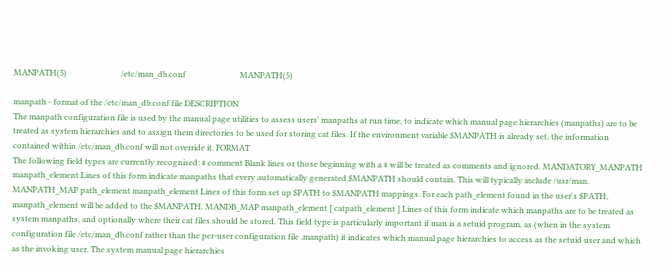MANPATH(5)                           /etc/man_db.conf                           MANPATH(5)

manpath - format of the /etc/man_db.conf file DESCRIPTION
The manpath configuration file is used by the manual page utilities to assess users' manpaths at run time, to indicate which manual page hierarchies (manpaths) are to be treated as system hierarchies and to assign them directories to be used for storing cat files. If the environment variable $MANPATH is already set, the information contained within /etc/man_db.conf will not override it. FORMAT
The following field types are currently recognised: # comment Blank lines or those beginning with a # will be treated as comments and ignored. MANDATORY_MANPATH manpath_element Lines of this form indicate manpaths that every automatically generated $MANPATH should contain. This will typically include /usr/man. MANPATH_MAP path_element manpath_element Lines of this form set up $PATH to $MANPATH mappings. For each path_element found in the user's $PATH, manpath_element will be added to the $MANPATH. MANDB_MAP manpath_element [ catpath_element ] Lines of this form indicate which manpaths are to be treated as system manpaths, and optionally where their cat files should be stored. This field type is particularly important if man is a setuid program, as (when in the system configuration file /etc/man_db.conf rather than the per-user configuration file .manpath) it indicates which manual page hierarchies to access as the setuid user and which as the invoking user. The system manual page hierarchies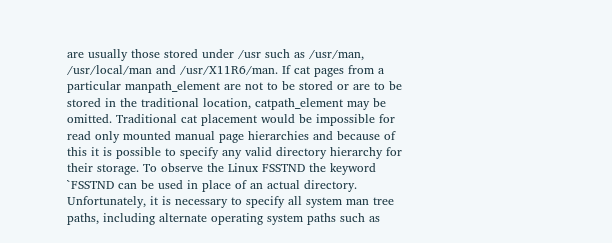are usually those stored under /usr such as /usr/man, /usr/local/man and /usr/X11R6/man. If cat pages from a particular manpath_element are not to be stored or are to be stored in the traditional location, catpath_element may be omitted. Traditional cat placement would be impossible for read only mounted manual page hierarchies and because of this it is possible to specify any valid directory hierarchy for their storage. To observe the Linux FSSTND the keyword `FSSTND can be used in place of an actual directory. Unfortunately, it is necessary to specify all system man tree paths, including alternate operating system paths such as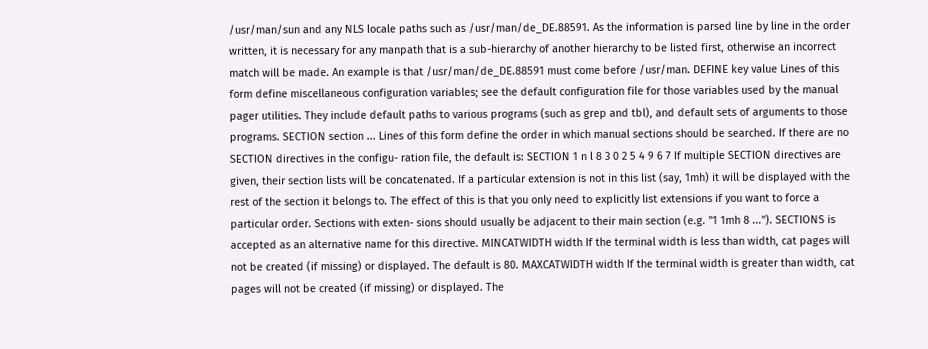/usr/man/sun and any NLS locale paths such as /usr/man/de_DE.88591. As the information is parsed line by line in the order written, it is necessary for any manpath that is a sub-hierarchy of another hierarchy to be listed first, otherwise an incorrect match will be made. An example is that /usr/man/de_DE.88591 must come before /usr/man. DEFINE key value Lines of this form define miscellaneous configuration variables; see the default configuration file for those variables used by the manual pager utilities. They include default paths to various programs (such as grep and tbl), and default sets of arguments to those programs. SECTION section ... Lines of this form define the order in which manual sections should be searched. If there are no SECTION directives in the configu- ration file, the default is: SECTION 1 n l 8 3 0 2 5 4 9 6 7 If multiple SECTION directives are given, their section lists will be concatenated. If a particular extension is not in this list (say, 1mh) it will be displayed with the rest of the section it belongs to. The effect of this is that you only need to explicitly list extensions if you want to force a particular order. Sections with exten- sions should usually be adjacent to their main section (e.g. "1 1mh 8 ..."). SECTIONS is accepted as an alternative name for this directive. MINCATWIDTH width If the terminal width is less than width, cat pages will not be created (if missing) or displayed. The default is 80. MAXCATWIDTH width If the terminal width is greater than width, cat pages will not be created (if missing) or displayed. The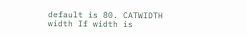default is 80. CATWIDTH width If width is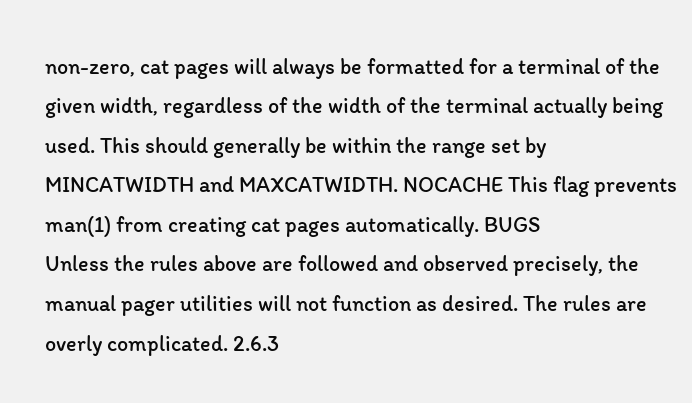non-zero, cat pages will always be formatted for a terminal of the given width, regardless of the width of the terminal actually being used. This should generally be within the range set by MINCATWIDTH and MAXCATWIDTH. NOCACHE This flag prevents man(1) from creating cat pages automatically. BUGS
Unless the rules above are followed and observed precisely, the manual pager utilities will not function as desired. The rules are overly complicated. 2.6.3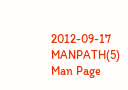2012-09-17 MANPATH(5)
Man Page